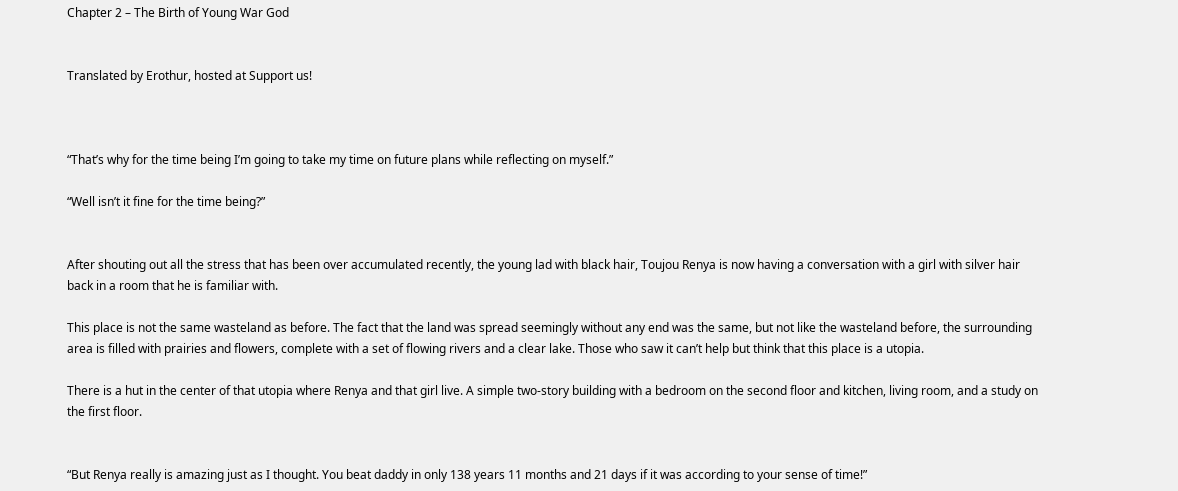Chapter 2 – The Birth of Young War God


Translated by Erothur, hosted at Support us!



“That’s why for the time being I’m going to take my time on future plans while reflecting on myself.”

“Well isn’t it fine for the time being?”


After shouting out all the stress that has been over accumulated recently, the young lad with black hair, Toujou Renya is now having a conversation with a girl with silver hair back in a room that he is familiar with.

This place is not the same wasteland as before. The fact that the land was spread seemingly without any end was the same, but not like the wasteland before, the surrounding area is filled with prairies and flowers, complete with a set of flowing rivers and a clear lake. Those who saw it can’t help but think that this place is a utopia.

There is a hut in the center of that utopia where Renya and that girl live. A simple two-story building with a bedroom on the second floor and kitchen, living room, and a study on the first floor.


“But Renya really is amazing just as I thought. You beat daddy in only 138 years 11 months and 21 days if it was according to your sense of time!”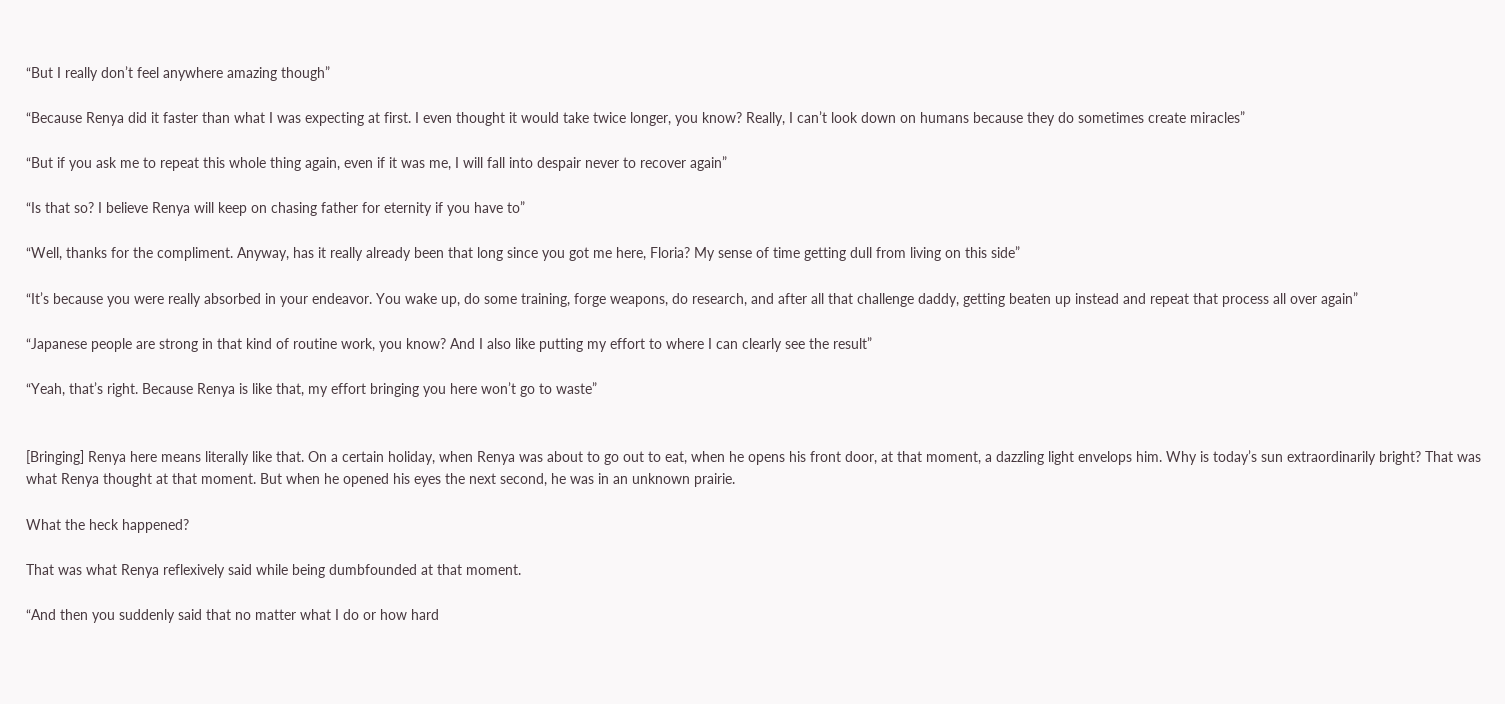“But I really don’t feel anywhere amazing though”

“Because Renya did it faster than what I was expecting at first. I even thought it would take twice longer, you know? Really, I can’t look down on humans because they do sometimes create miracles”

“But if you ask me to repeat this whole thing again, even if it was me, I will fall into despair never to recover again”

“Is that so? I believe Renya will keep on chasing father for eternity if you have to”

“Well, thanks for the compliment. Anyway, has it really already been that long since you got me here, Floria? My sense of time getting dull from living on this side”

“It’s because you were really absorbed in your endeavor. You wake up, do some training, forge weapons, do research, and after all that challenge daddy, getting beaten up instead and repeat that process all over again”

“Japanese people are strong in that kind of routine work, you know? And I also like putting my effort to where I can clearly see the result”

“Yeah, that’s right. Because Renya is like that, my effort bringing you here won’t go to waste”


[Bringing] Renya here means literally like that. On a certain holiday, when Renya was about to go out to eat, when he opens his front door, at that moment, a dazzling light envelops him. Why is today’s sun extraordinarily bright? That was what Renya thought at that moment. But when he opened his eyes the next second, he was in an unknown prairie.

What the heck happened?

That was what Renya reflexively said while being dumbfounded at that moment.

“And then you suddenly said that no matter what I do or how hard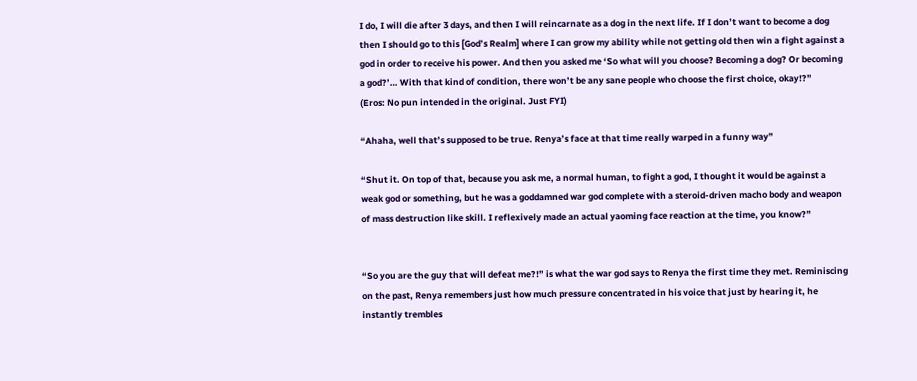I do, I will die after 3 days, and then I will reincarnate as a dog in the next life. If I don’t want to become a dog then I should go to this [God’s Realm] where I can grow my ability while not getting old then win a fight against a god in order to receive his power. And then you asked me ‘So what will you choose? Becoming a dog? Or becoming a god?’… With that kind of condition, there won’t be any sane people who choose the first choice, okay!?”
(Eros: No pun intended in the original. Just FYI)

“Ahaha, well that’s supposed to be true. Renya’s face at that time really warped in a funny way”

“Shut it. On top of that, because you ask me, a normal human, to fight a god, I thought it would be against a weak god or something, but he was a goddamned war god complete with a steroid-driven macho body and weapon of mass destruction like skill. I reflexively made an actual yaoming face reaction at the time, you know?”


“So you are the guy that will defeat me?!” is what the war god says to Renya the first time they met. Reminiscing on the past, Renya remembers just how much pressure concentrated in his voice that just by hearing it, he instantly trembles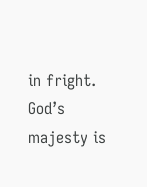in fright. God’s majesty is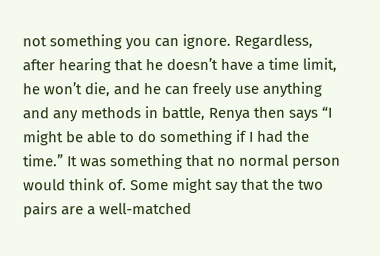not something you can ignore. Regardless, after hearing that he doesn’t have a time limit, he won’t die, and he can freely use anything and any methods in battle, Renya then says “I might be able to do something if I had the time.” It was something that no normal person would think of. Some might say that the two pairs are a well-matched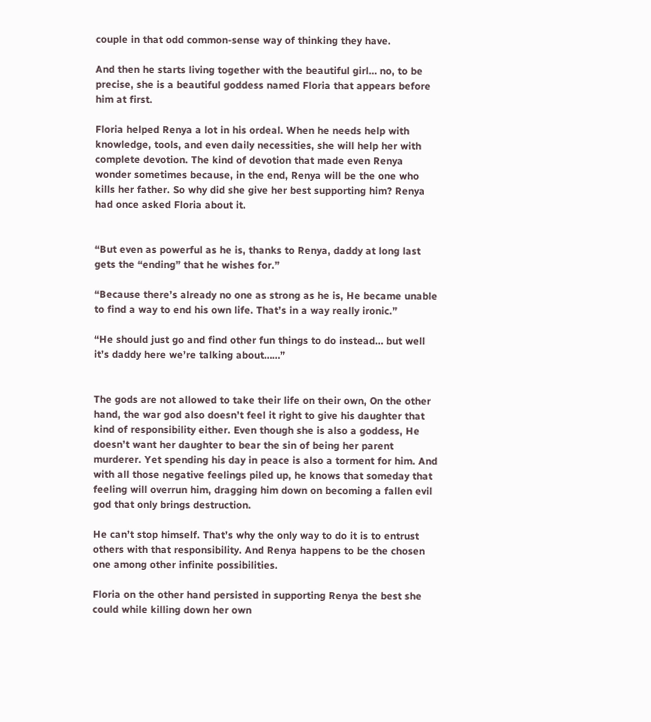couple in that odd common-sense way of thinking they have.

And then he starts living together with the beautiful girl… no, to be precise, she is a beautiful goddess named Floria that appears before him at first.

Floria helped Renya a lot in his ordeal. When he needs help with knowledge, tools, and even daily necessities, she will help her with complete devotion. The kind of devotion that made even Renya wonder sometimes because, in the end, Renya will be the one who kills her father. So why did she give her best supporting him? Renya had once asked Floria about it.


“But even as powerful as he is, thanks to Renya, daddy at long last gets the “ending” that he wishes for.”

“Because there’s already no one as strong as he is, He became unable to find a way to end his own life. That’s in a way really ironic.”

“He should just go and find other fun things to do instead… but well it’s daddy here we’re talking about……”


The gods are not allowed to take their life on their own, On the other hand, the war god also doesn’t feel it right to give his daughter that kind of responsibility either. Even though she is also a goddess, He doesn’t want her daughter to bear the sin of being her parent murderer. Yet spending his day in peace is also a torment for him. And with all those negative feelings piled up, he knows that someday that feeling will overrun him, dragging him down on becoming a fallen evil god that only brings destruction.

He can’t stop himself. That’s why the only way to do it is to entrust others with that responsibility. And Renya happens to be the chosen one among other infinite possibilities.

Floria on the other hand persisted in supporting Renya the best she could while killing down her own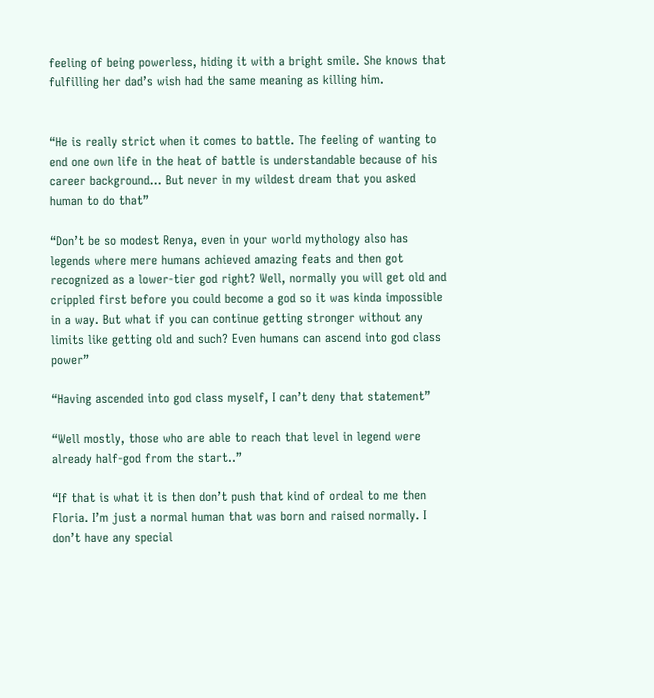feeling of being powerless, hiding it with a bright smile. She knows that fulfilling her dad’s wish had the same meaning as killing him.


“He is really strict when it comes to battle. The feeling of wanting to end one own life in the heat of battle is understandable because of his career background… But never in my wildest dream that you asked human to do that”

“Don’t be so modest Renya, even in your world mythology also has legends where mere humans achieved amazing feats and then got recognized as a lower-tier god right? Well, normally you will get old and crippled first before you could become a god so it was kinda impossible in a way. But what if you can continue getting stronger without any limits like getting old and such? Even humans can ascend into god class power”

“Having ascended into god class myself, I can’t deny that statement”

“Well mostly, those who are able to reach that level in legend were already half-god from the start..”

“If that is what it is then don’t push that kind of ordeal to me then Floria. I’m just a normal human that was born and raised normally. I don’t have any special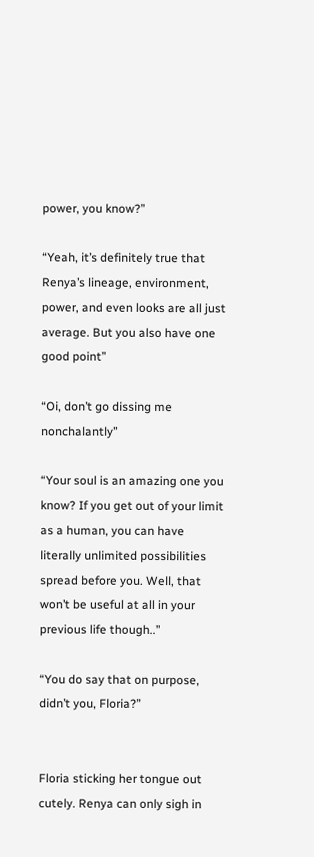power, you know?”

“Yeah, it’s definitely true that Renya’s lineage, environment, power, and even looks are all just average. But you also have one good point”

“Oi, don’t go dissing me nonchalantly”

“Your soul is an amazing one you know? If you get out of your limit as a human, you can have literally unlimited possibilities spread before you. Well, that won’t be useful at all in your previous life though..”

“You do say that on purpose, didn’t you, Floria?”


Floria sticking her tongue out cutely. Renya can only sigh in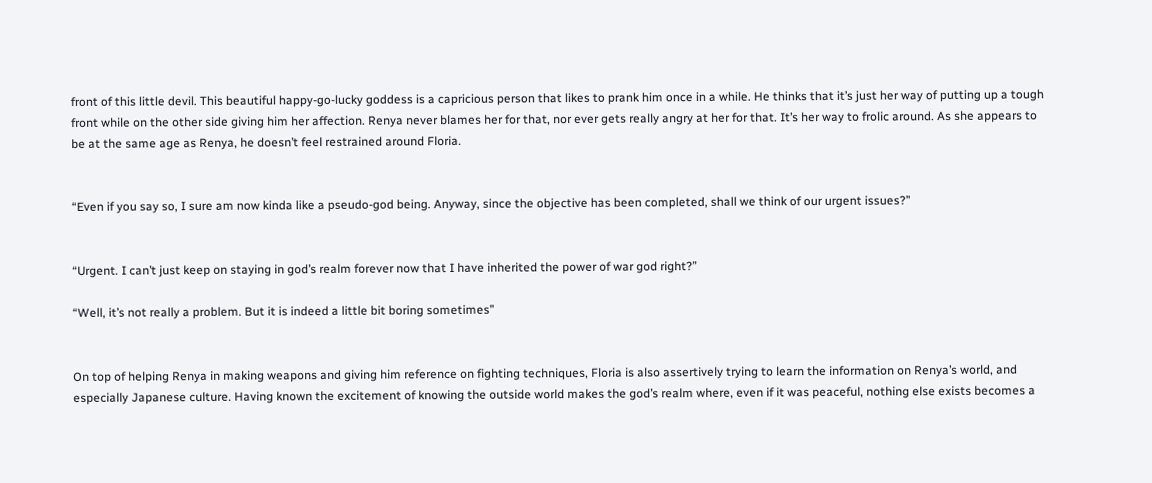front of this little devil. This beautiful happy-go-lucky goddess is a capricious person that likes to prank him once in a while. He thinks that it’s just her way of putting up a tough front while on the other side giving him her affection. Renya never blames her for that, nor ever gets really angry at her for that. It’s her way to frolic around. As she appears to be at the same age as Renya, he doesn’t feel restrained around Floria.


“Even if you say so, I sure am now kinda like a pseudo-god being. Anyway, since the objective has been completed, shall we think of our urgent issues?”


“Urgent. I can’t just keep on staying in god’s realm forever now that I have inherited the power of war god right?”

“Well, it’s not really a problem. But it is indeed a little bit boring sometimes”


On top of helping Renya in making weapons and giving him reference on fighting techniques, Floria is also assertively trying to learn the information on Renya’s world, and especially Japanese culture. Having known the excitement of knowing the outside world makes the god’s realm where, even if it was peaceful, nothing else exists becomes a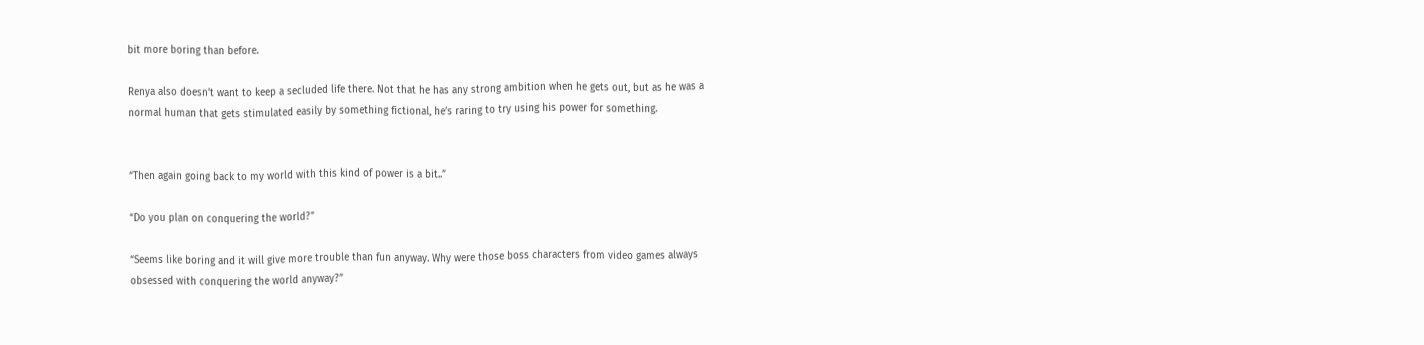bit more boring than before.

Renya also doesn’t want to keep a secluded life there. Not that he has any strong ambition when he gets out, but as he was a normal human that gets stimulated easily by something fictional, he’s raring to try using his power for something.


“Then again going back to my world with this kind of power is a bit..”

“Do you plan on conquering the world?”

“Seems like boring and it will give more trouble than fun anyway. Why were those boss characters from video games always obsessed with conquering the world anyway?”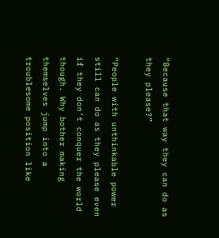“Because that way they can do as they please?”

“People with unthinkable power still can do as they please even if they don’t conquer the world though. Why bother making themselves jump into a troublesome position like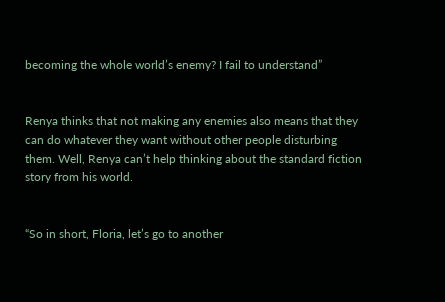becoming the whole world’s enemy? I fail to understand”


Renya thinks that not making any enemies also means that they can do whatever they want without other people disturbing them. Well, Renya can’t help thinking about the standard fiction story from his world.


“So in short, Floria, let’s go to another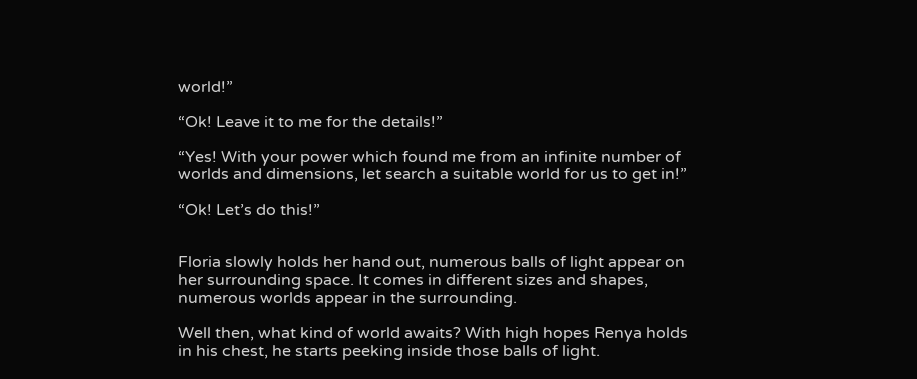world!”

“Ok! Leave it to me for the details!”

“Yes! With your power which found me from an infinite number of worlds and dimensions, let search a suitable world for us to get in!”

“Ok! Let’s do this!”


Floria slowly holds her hand out, numerous balls of light appear on her surrounding space. It comes in different sizes and shapes, numerous worlds appear in the surrounding.

Well then, what kind of world awaits? With high hopes Renya holds in his chest, he starts peeking inside those balls of light.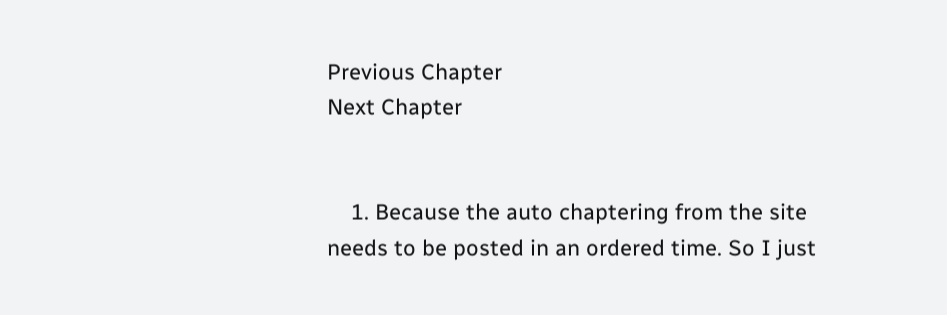Previous Chapter
Next Chapter


    1. Because the auto chaptering from the site needs to be posted in an ordered time. So I just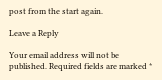post from the start again.

Leave a Reply

Your email address will not be published. Required fields are marked *